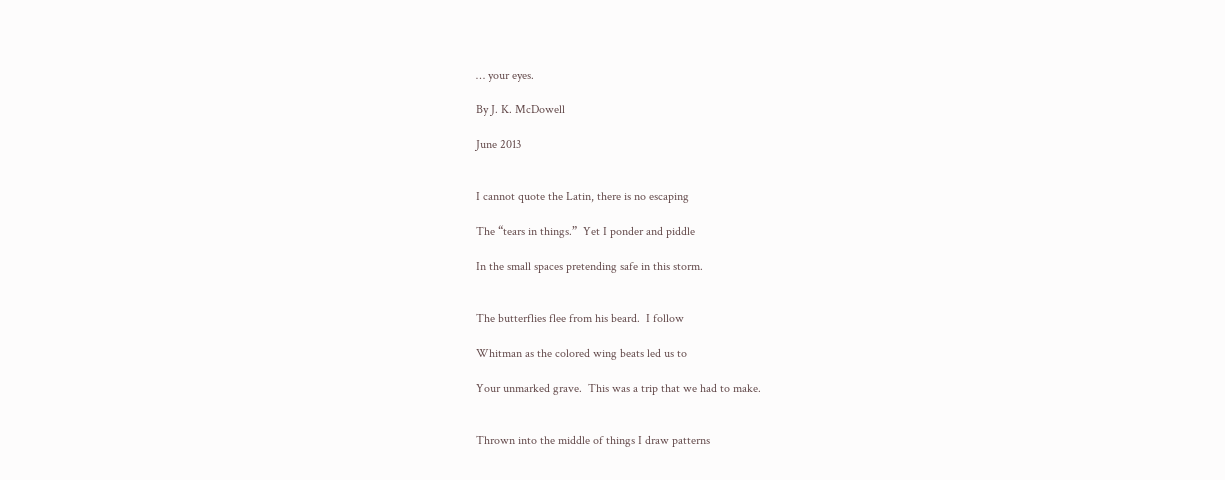… your eyes.

By J. K. McDowell

June 2013


I cannot quote the Latin, there is no escaping

The “tears in things.”  Yet I ponder and piddle

In the small spaces pretending safe in this storm.


The butterflies flee from his beard.  I follow

Whitman as the colored wing beats led us to

Your unmarked grave.  This was a trip that we had to make.


Thrown into the middle of things I draw patterns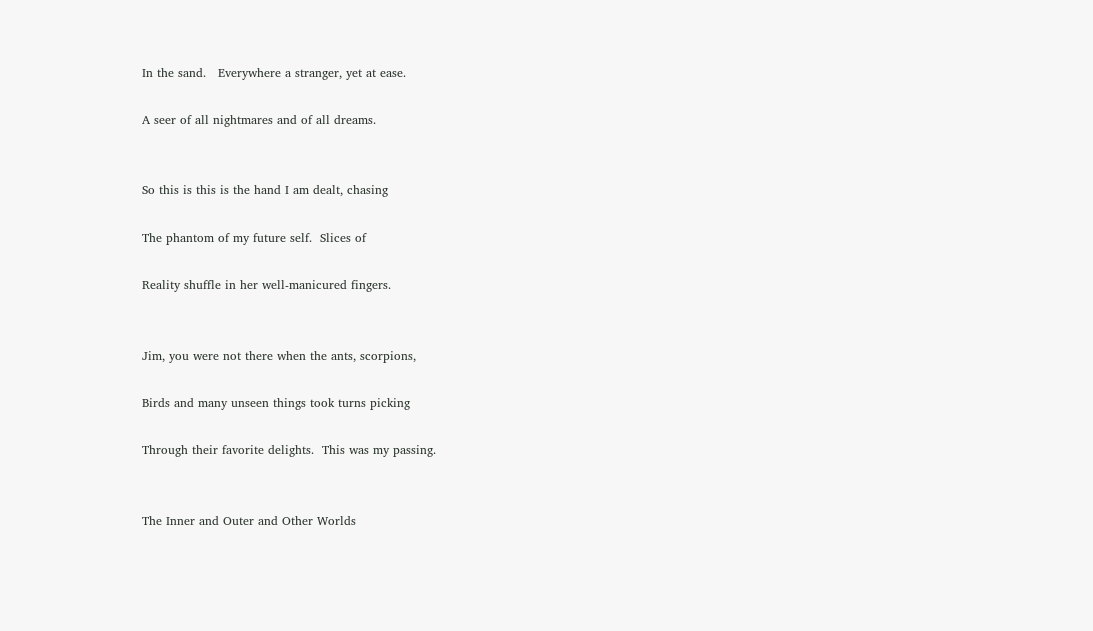In the sand.   Everywhere a stranger, yet at ease.

A seer of all nightmares and of all dreams.


So this is this is the hand I am dealt, chasing

The phantom of my future self.  Slices of

Reality shuffle in her well-manicured fingers.


Jim, you were not there when the ants, scorpions,

Birds and many unseen things took turns picking

Through their favorite delights.  This was my passing.


The Inner and Outer and Other Worlds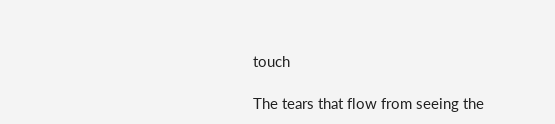touch

The tears that flow from seeing the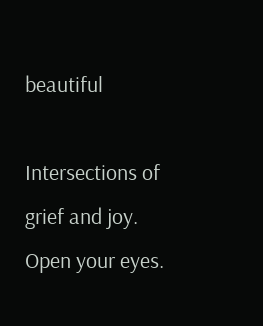beautiful

Intersections of grief and joy.  Open your eyes.